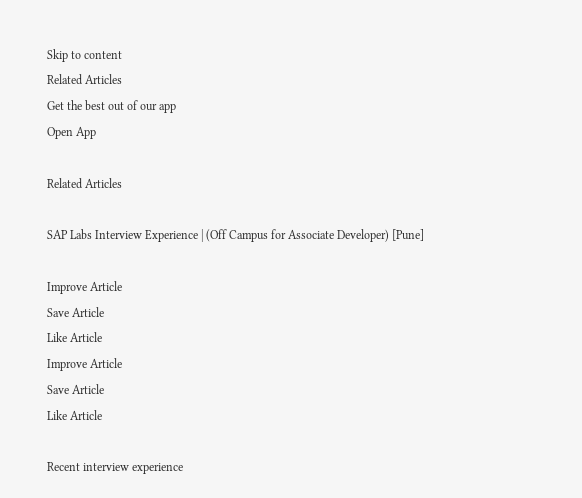Skip to content
Related Articles
Get the best out of our app
Open App

Related Articles

SAP Labs Interview Experience | (Off Campus for Associate Developer) [Pune]

Improve Article
Save Article
Like Article
Improve Article
Save Article
Like Article

Recent interview experience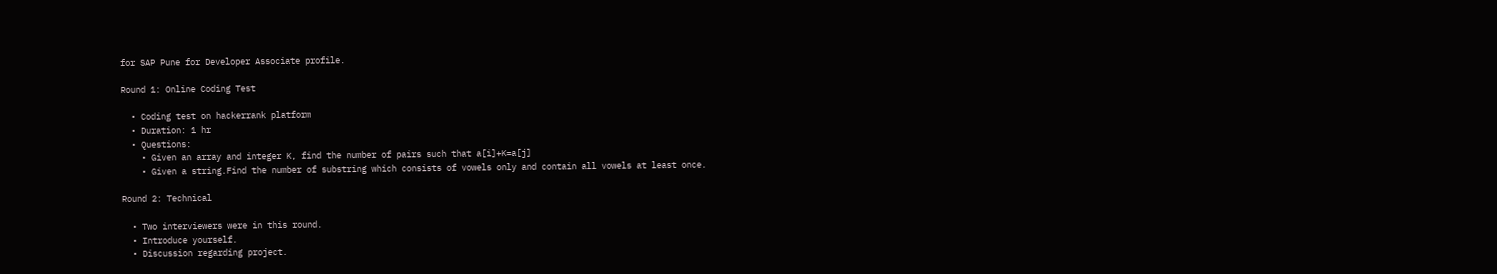for SAP Pune for Developer Associate profile.

Round 1: Online Coding Test

  • Coding test on hackerrank platform
  • Duration: 1 hr
  • Questions:
    • Given an array and integer K, find the number of pairs such that a[i]+K=a[j]
    • Given a string.Find the number of substring which consists of vowels only and contain all vowels at least once.

Round 2: Technical

  • Two interviewers were in this round.
  • Introduce yourself.
  • Discussion regarding project.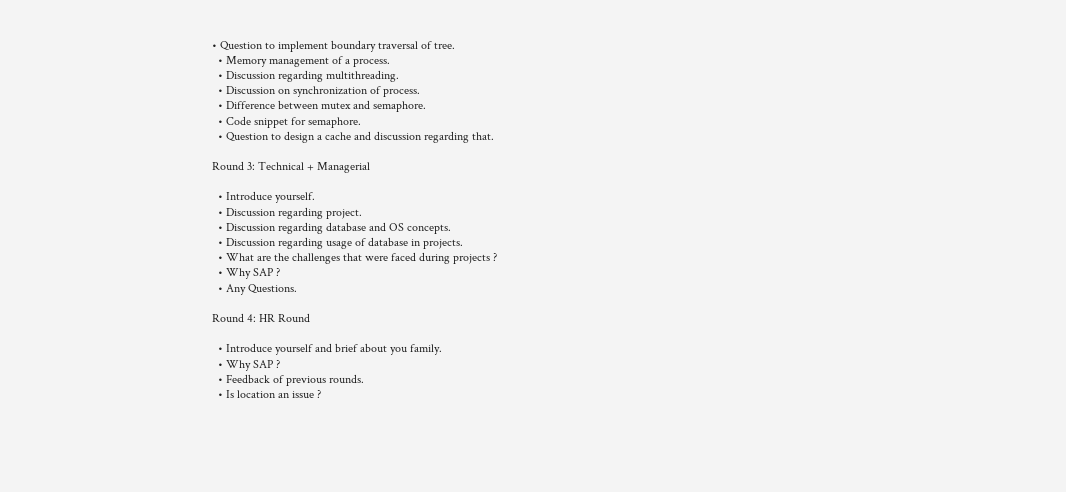• Question to implement boundary traversal of tree.
  • Memory management of a process.
  • Discussion regarding multithreading.
  • Discussion on synchronization of process.
  • Difference between mutex and semaphore.
  • Code snippet for semaphore.
  • Question to design a cache and discussion regarding that.

Round 3: Technical + Managerial

  • Introduce yourself.
  • Discussion regarding project.
  • Discussion regarding database and OS concepts.
  • Discussion regarding usage of database in projects.
  • What are the challenges that were faced during projects ?
  • Why SAP ?
  • Any Questions.

Round 4: HR Round

  • Introduce yourself and brief about you family.
  • Why SAP ?
  • Feedback of previous rounds.
  • Is location an issue ?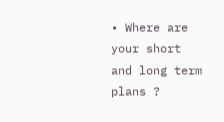• Where are your short and long term plans ?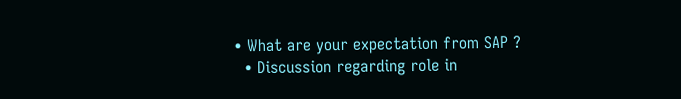• What are your expectation from SAP ?
  • Discussion regarding role in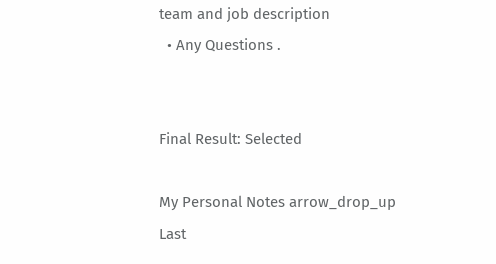team and job description
  • Any Questions .


Final Result: Selected

My Personal Notes arrow_drop_up
Last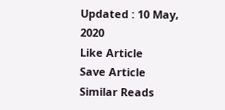Updated : 10 May, 2020
Like Article
Save Article
Similar Reads